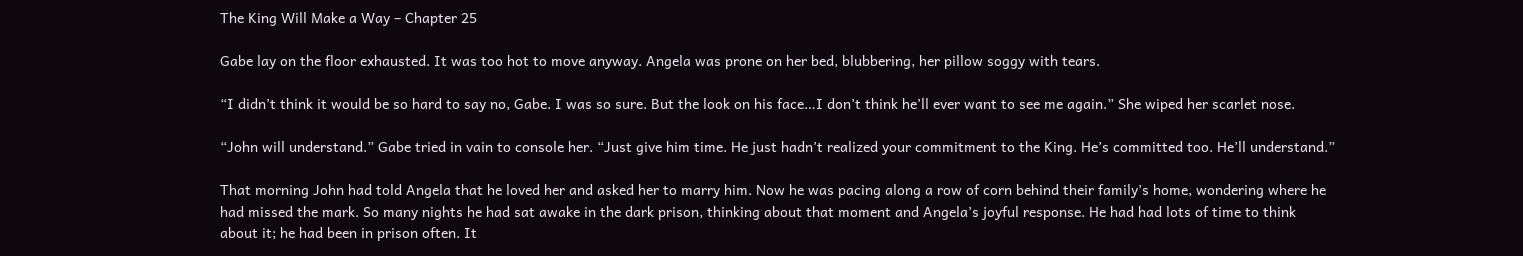The King Will Make a Way – Chapter 25

Gabe lay on the floor exhausted. It was too hot to move anyway. Angela was prone on her bed, blubbering, her pillow soggy with tears.

“I didn’t think it would be so hard to say no, Gabe. I was so sure. But the look on his face…I don’t think he’ll ever want to see me again.” She wiped her scarlet nose.

“John will understand.” Gabe tried in vain to console her. “Just give him time. He just hadn’t realized your commitment to the King. He’s committed too. He’ll understand.”

That morning John had told Angela that he loved her and asked her to marry him. Now he was pacing along a row of corn behind their family’s home, wondering where he had missed the mark. So many nights he had sat awake in the dark prison, thinking about that moment and Angela’s joyful response. He had had lots of time to think about it; he had been in prison often. It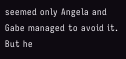seemed only Angela and Gabe managed to avoid it. But he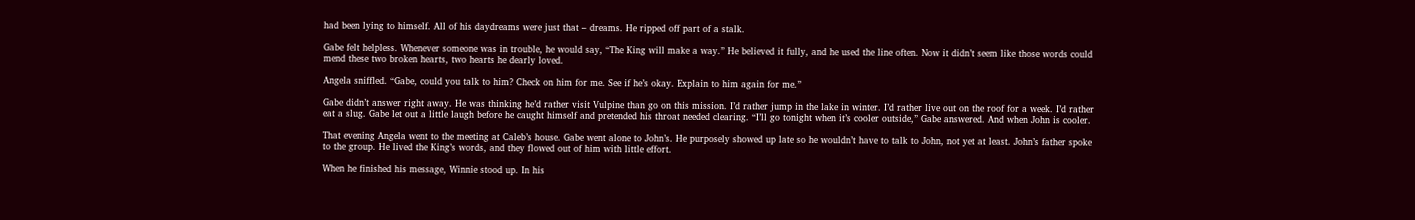had been lying to himself. All of his daydreams were just that – dreams. He ripped off part of a stalk.

Gabe felt helpless. Whenever someone was in trouble, he would say, “The King will make a way.” He believed it fully, and he used the line often. Now it didn’t seem like those words could mend these two broken hearts, two hearts he dearly loved.

Angela sniffled. “Gabe, could you talk to him? Check on him for me. See if he’s okay. Explain to him again for me.”

Gabe didn’t answer right away. He was thinking he’d rather visit Vulpine than go on this mission. I’d rather jump in the lake in winter. I’d rather live out on the roof for a week. I’d rather eat a slug. Gabe let out a little laugh before he caught himself and pretended his throat needed clearing. “I’ll go tonight when it’s cooler outside,” Gabe answered. And when John is cooler.

That evening Angela went to the meeting at Caleb’s house. Gabe went alone to John’s. He purposely showed up late so he wouldn’t have to talk to John, not yet at least. John’s father spoke to the group. He lived the King’s words, and they flowed out of him with little effort.

When he finished his message, Winnie stood up. In his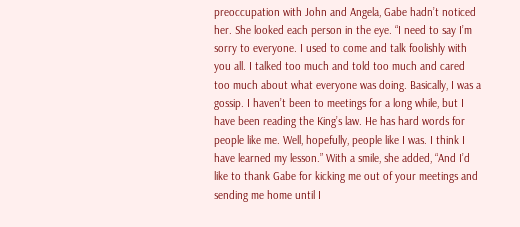preoccupation with John and Angela, Gabe hadn’t noticed her. She looked each person in the eye. “I need to say I’m sorry to everyone. I used to come and talk foolishly with you all. I talked too much and told too much and cared too much about what everyone was doing. Basically, I was a gossip. I haven’t been to meetings for a long while, but I have been reading the King’s law. He has hard words for people like me. Well, hopefully, people like I was. I think I have learned my lesson.” With a smile, she added, “And I’d like to thank Gabe for kicking me out of your meetings and sending me home until I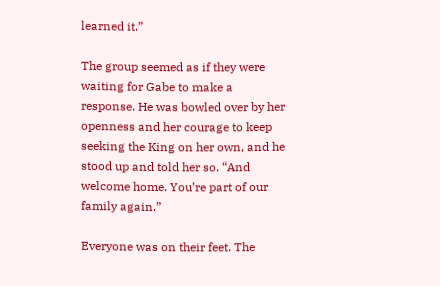learned it.”

The group seemed as if they were waiting for Gabe to make a response. He was bowled over by her openness and her courage to keep seeking the King on her own, and he stood up and told her so. “And welcome home. You’re part of our family again.”

Everyone was on their feet. The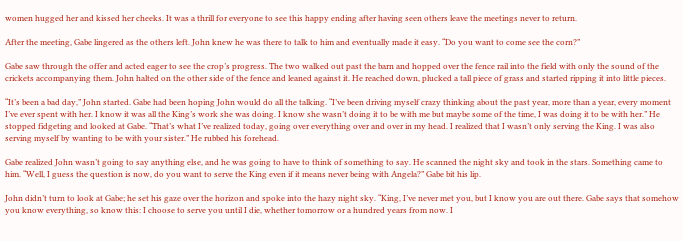women hugged her and kissed her cheeks. It was a thrill for everyone to see this happy ending after having seen others leave the meetings never to return.

After the meeting, Gabe lingered as the others left. John knew he was there to talk to him and eventually made it easy. “Do you want to come see the corn?”

Gabe saw through the offer and acted eager to see the crop’s progress. The two walked out past the barn and hopped over the fence rail into the field with only the sound of the crickets accompanying them. John halted on the other side of the fence and leaned against it. He reached down, plucked a tall piece of grass and started ripping it into little pieces.

“It’s been a bad day,” John started. Gabe had been hoping John would do all the talking. “I’ve been driving myself crazy thinking about the past year, more than a year, every moment I’ve ever spent with her. I know it was all the King’s work she was doing. I know she wasn’t doing it to be with me but maybe some of the time, I was doing it to be with her.” He stopped fidgeting and looked at Gabe. “That’s what I’ve realized today, going over everything over and over in my head. I realized that I wasn’t only serving the King. I was also serving myself by wanting to be with your sister.” He rubbed his forehead.

Gabe realized John wasn’t going to say anything else, and he was going to have to think of something to say. He scanned the night sky and took in the stars. Something came to him. “Well, I guess the question is now, do you want to serve the King even if it means never being with Angela?” Gabe bit his lip.

John didn’t turn to look at Gabe; he set his gaze over the horizon and spoke into the hazy night sky. “King, I’ve never met you, but I know you are out there. Gabe says that somehow you know everything, so know this: I choose to serve you until I die, whether tomorrow or a hundred years from now. I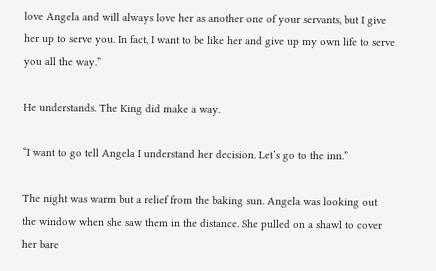love Angela and will always love her as another one of your servants, but I give her up to serve you. In fact, I want to be like her and give up my own life to serve you all the way.”

He understands. The King did make a way.

“I want to go tell Angela I understand her decision. Let’s go to the inn.”

The night was warm but a relief from the baking sun. Angela was looking out the window when she saw them in the distance. She pulled on a shawl to cover her bare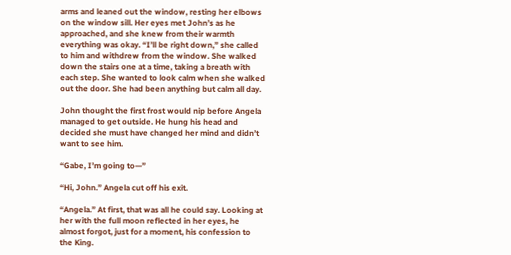arms and leaned out the window, resting her elbows on the window sill. Her eyes met John’s as he approached, and she knew from their warmth everything was okay. “I’ll be right down,” she called to him and withdrew from the window. She walked down the stairs one at a time, taking a breath with each step. She wanted to look calm when she walked out the door. She had been anything but calm all day.

John thought the first frost would nip before Angela managed to get outside. He hung his head and decided she must have changed her mind and didn’t want to see him.

“Gabe, I’m going to—”

“Hi, John.” Angela cut off his exit.

“Angela.” At first, that was all he could say. Looking at her with the full moon reflected in her eyes, he almost forgot, just for a moment, his confession to the King.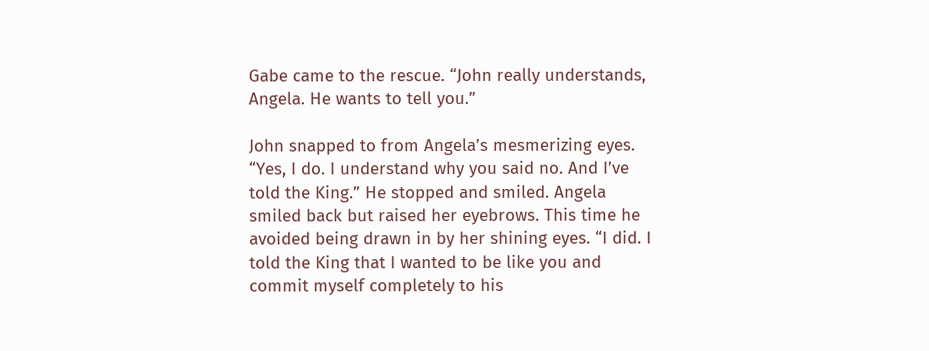Gabe came to the rescue. “John really understands, Angela. He wants to tell you.”

John snapped to from Angela’s mesmerizing eyes. “Yes, I do. I understand why you said no. And I’ve told the King.” He stopped and smiled. Angela smiled back but raised her eyebrows. This time he avoided being drawn in by her shining eyes. “I did. I told the King that I wanted to be like you and commit myself completely to his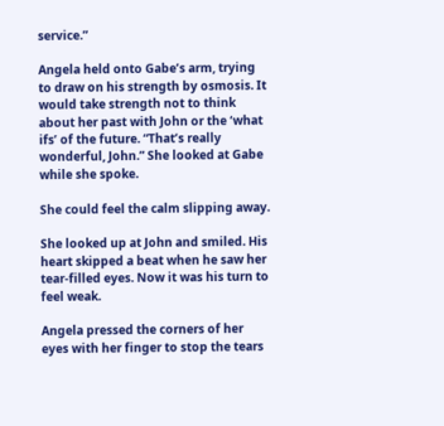service.”

Angela held onto Gabe’s arm, trying to draw on his strength by osmosis. It would take strength not to think about her past with John or the ‘what ifs’ of the future. “That’s really wonderful, John.” She looked at Gabe while she spoke.

She could feel the calm slipping away.

She looked up at John and smiled. His heart skipped a beat when he saw her tear-filled eyes. Now it was his turn to feel weak.

Angela pressed the corners of her eyes with her finger to stop the tears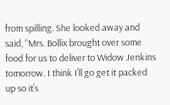from spilling. She looked away and said, “Mrs. Bollix brought over some food for us to deliver to Widow Jenkins tomorrow. I think I’ll go get it packed up so it’s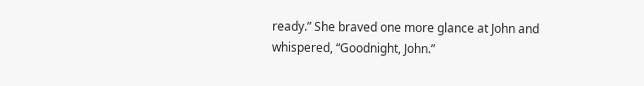ready.” She braved one more glance at John and whispered, “Goodnight, John.”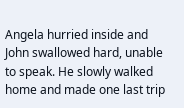Angela hurried inside and John swallowed hard, unable to speak. He slowly walked home and made one last trip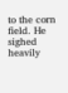to the corn field. He sighed heavily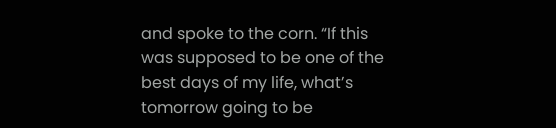and spoke to the corn. “If this was supposed to be one of the best days of my life, what’s tomorrow going to be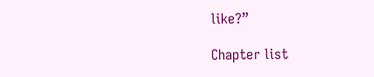like?”

Chapter list